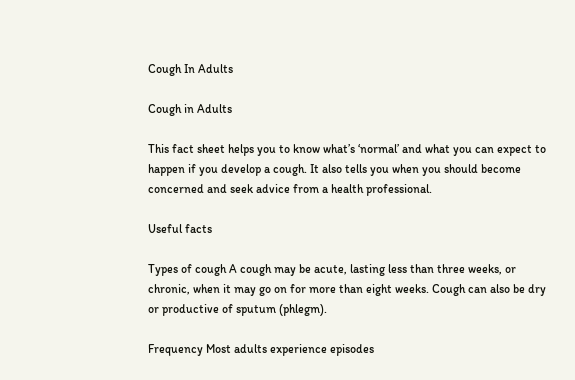Cough In Adults

Cough in Adults

This fact sheet helps you to know what’s ‘normal’ and what you can expect to happen if you develop a cough. It also tells you when you should become concerned and seek advice from a health professional.

Useful facts

Types of cough A cough may be acute, lasting less than three weeks, or chronic, when it may go on for more than eight weeks. Cough can also be dry or productive of sputum (phlegm).

Frequency Most adults experience episodes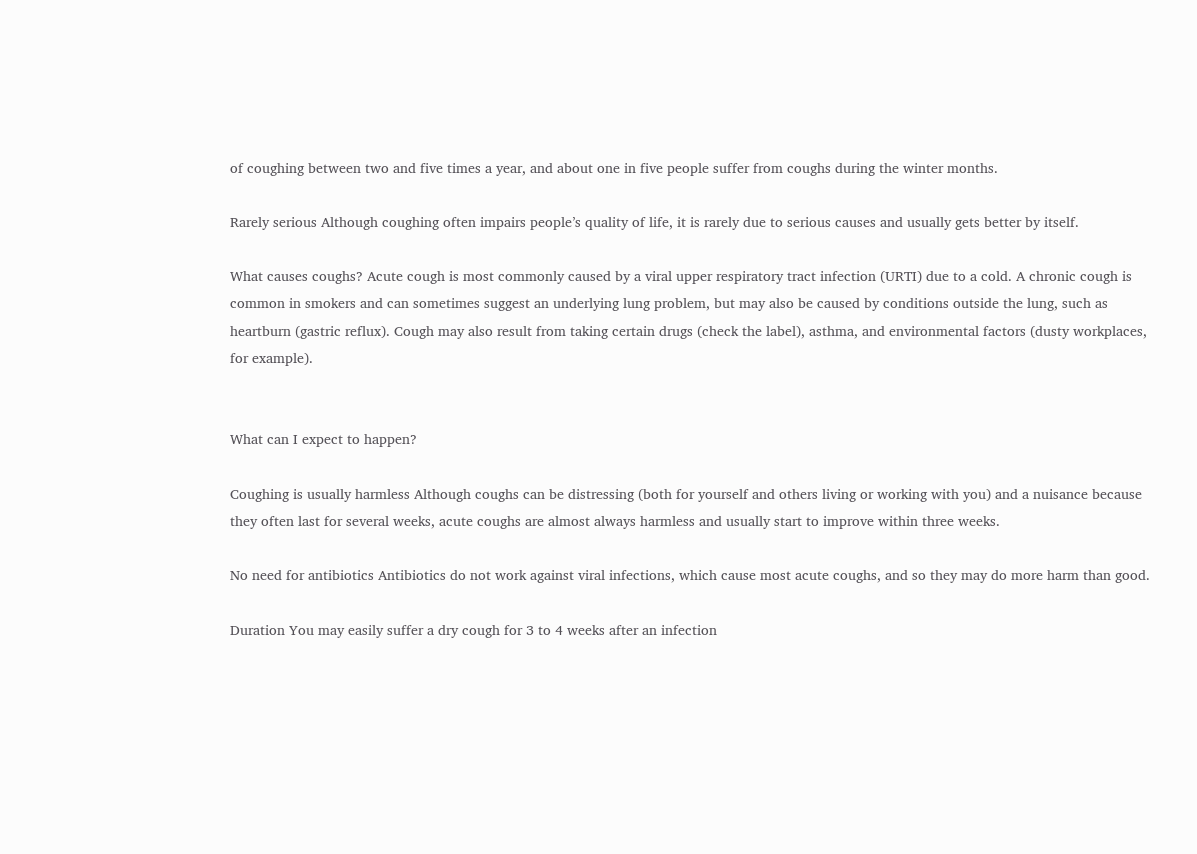of coughing between two and five times a year, and about one in five people suffer from coughs during the winter months.

Rarely serious Although coughing often impairs people’s quality of life, it is rarely due to serious causes and usually gets better by itself.

What causes coughs? Acute cough is most commonly caused by a viral upper respiratory tract infection (URTI) due to a cold. A chronic cough is common in smokers and can sometimes suggest an underlying lung problem, but may also be caused by conditions outside the lung, such as heartburn (gastric reflux). Cough may also result from taking certain drugs (check the label), asthma, and environmental factors (dusty workplaces, for example).


What can I expect to happen?

Coughing is usually harmless Although coughs can be distressing (both for yourself and others living or working with you) and a nuisance because they often last for several weeks, acute coughs are almost always harmless and usually start to improve within three weeks.

No need for antibiotics Antibiotics do not work against viral infections, which cause most acute coughs, and so they may do more harm than good.

Duration You may easily suffer a dry cough for 3 to 4 weeks after an infection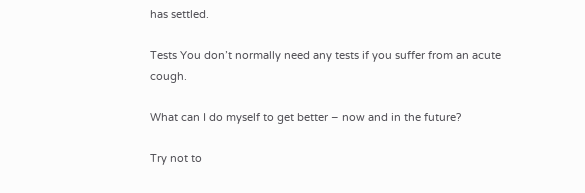has settled.

Tests You don’t normally need any tests if you suffer from an acute cough.

What can I do myself to get better – now and in the future?

Try not to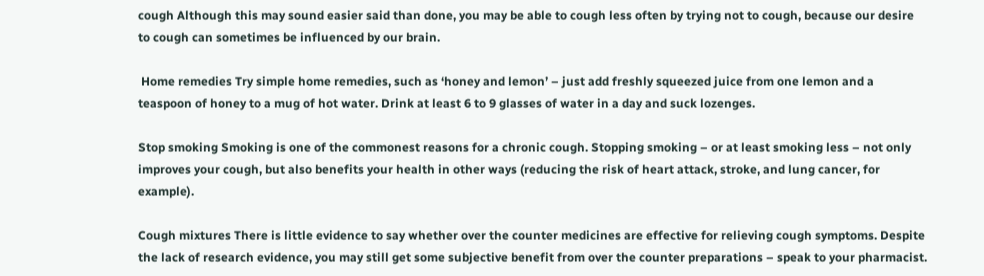cough Although this may sound easier said than done, you may be able to cough less often by trying not to cough, because our desire to cough can sometimes be influenced by our brain.

 Home remedies Try simple home remedies, such as ‘honey and lemon’ – just add freshly squeezed juice from one lemon and a teaspoon of honey to a mug of hot water. Drink at least 6 to 9 glasses of water in a day and suck lozenges.

Stop smoking Smoking is one of the commonest reasons for a chronic cough. Stopping smoking – or at least smoking less – not only improves your cough, but also benefits your health in other ways (reducing the risk of heart attack, stroke, and lung cancer, for example).

Cough mixtures There is little evidence to say whether over the counter medicines are effective for relieving cough symptoms. Despite the lack of research evidence, you may still get some subjective benefit from over the counter preparations – speak to your pharmacist.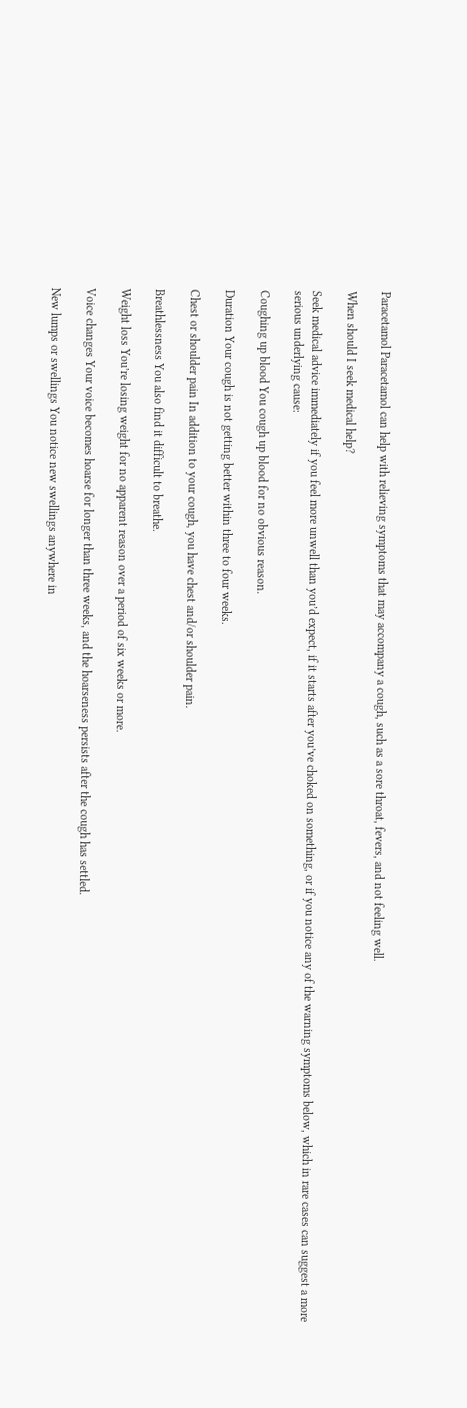Paracetamol Paracetamol can help with relieving symptoms that may accompany a cough, such as a sore throat, fevers, and not feeling well.

When should I seek medical help?

Seek medical advice immediately if you feel more unwell than you’d expect, if it starts after you’ve choked on something, or if you notice any of the warning symptoms below, which in rare cases can suggest a more serious underlying cause:

Coughing up blood You cough up blood for no obvious reason.

Duration Your cough is not getting better within three to four weeks.

Chest or shoulder pain In addition to your cough, you have chest and/or shoulder pain.

Breathlessness You also find it difficult to breathe.

Weight loss You’re losing weight for no apparent reason over a period of six weeks or more.

Voice changes Your voice becomes hoarse for longer than three weeks, and the hoarseness persists after the cough has settled.

New lumps or swellings You notice new swellings anywhere in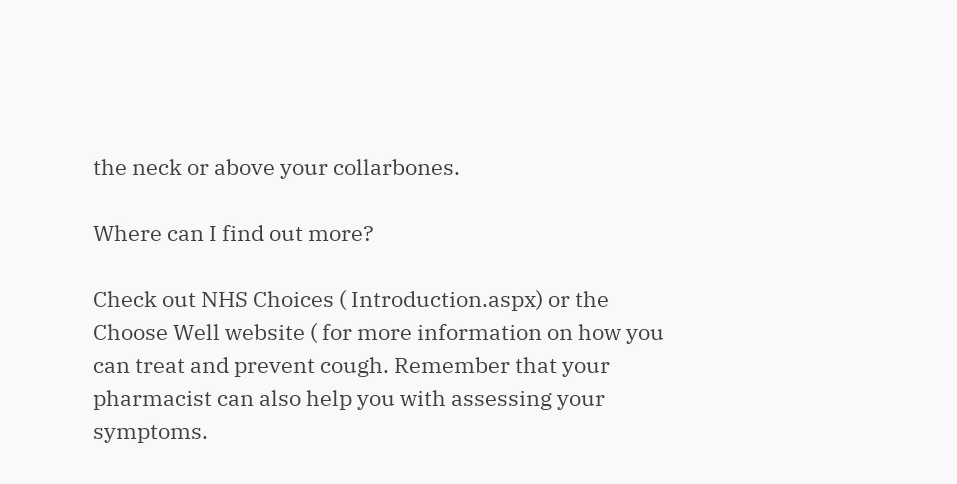the neck or above your collarbones.

Where can I find out more?

Check out NHS Choices ( Introduction.aspx) or the Choose Well website ( for more information on how you can treat and prevent cough. Remember that your pharmacist can also help you with assessing your symptoms.